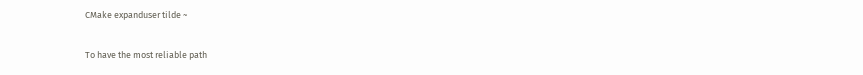CMake expanduser tilde ~

To have the most reliable path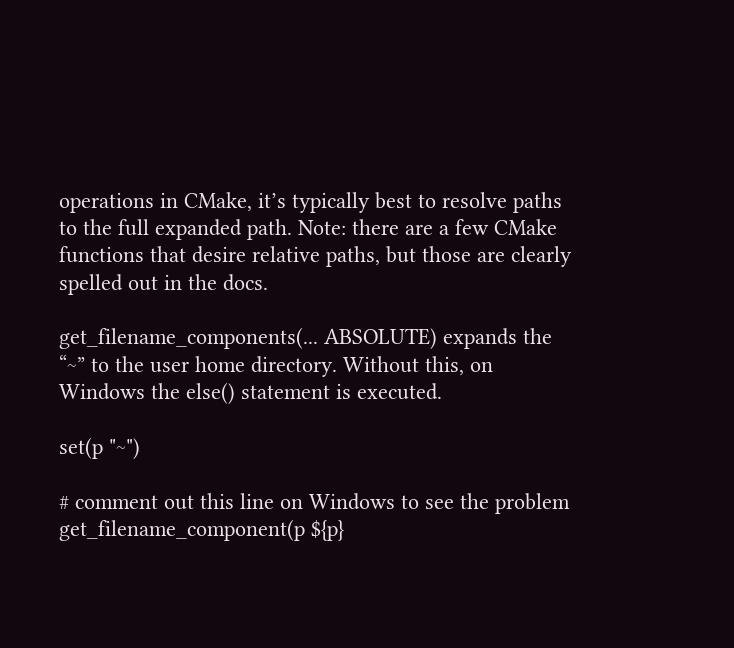operations in CMake, it’s typically best to resolve paths to the full expanded path. Note: there are a few CMake functions that desire relative paths, but those are clearly spelled out in the docs.

get_filename_components(... ABSOLUTE) expands the “~” to the user home directory. Without this, on Windows the else() statement is executed.

set(p "~")

# comment out this line on Windows to see the problem
get_filename_component(p ${p}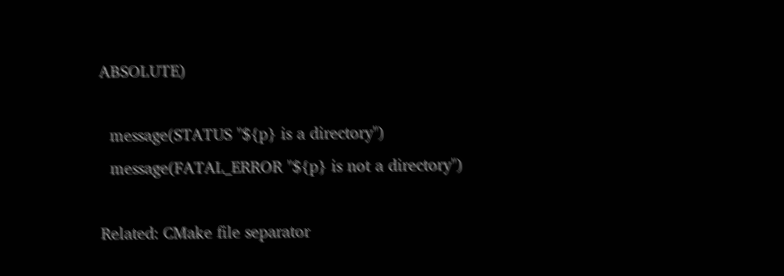ABSOLUTE)

  message(STATUS "${p} is a directory")
  message(FATAL_ERROR "${p} is not a directory")

Related: CMake file separator